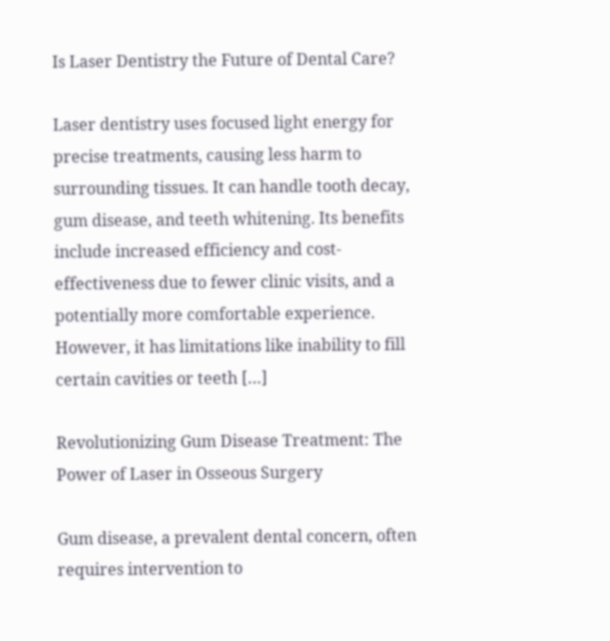Is Laser Dentistry the Future of Dental Care?

Laser dentistry uses focused light energy for precise treatments, causing less harm to surrounding tissues. It can handle tooth decay, gum disease, and teeth whitening. Its benefits include increased efficiency and cost-effectiveness due to fewer clinic visits, and a potentially more comfortable experience. However, it has limitations like inability to fill certain cavities or teeth […]

Revolutionizing Gum Disease Treatment: The Power of Laser in Osseous Surgery

Gum disease, a prevalent dental concern, often requires intervention to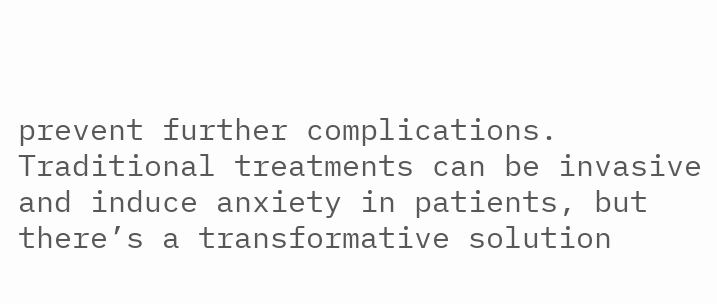prevent further complications. Traditional treatments can be invasive and induce anxiety in patients, but there’s a transformative solution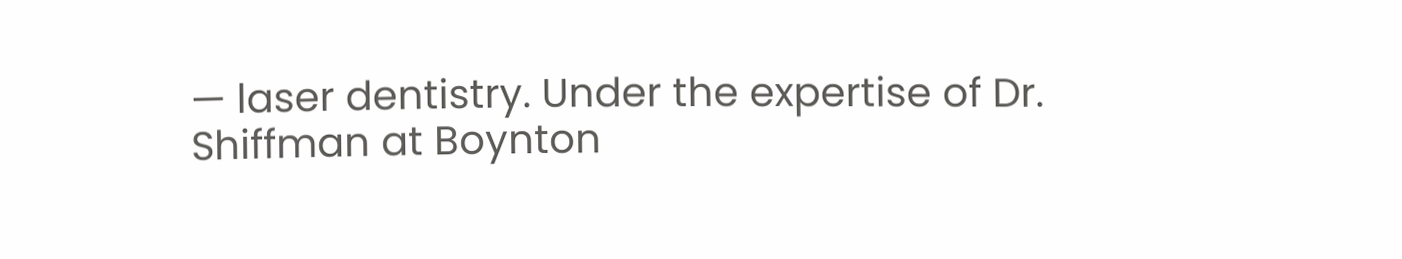— laser dentistry. Under the expertise of Dr. Shiffman at Boynton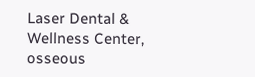Laser Dental & Wellness Center, osseous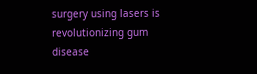surgery using lasers is revolutionizing gum disease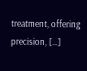treatment, offering precision, […]